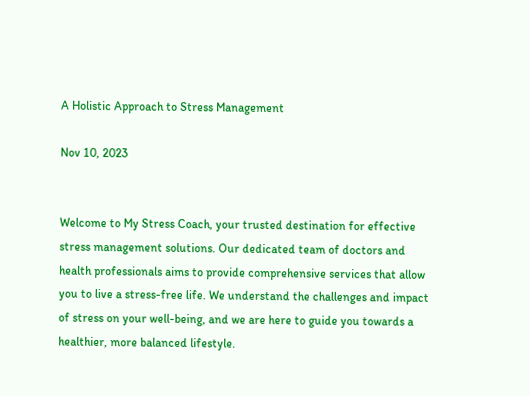A Holistic Approach to Stress Management

Nov 10, 2023


Welcome to My Stress Coach, your trusted destination for effective stress management solutions. Our dedicated team of doctors and health professionals aims to provide comprehensive services that allow you to live a stress-free life. We understand the challenges and impact of stress on your well-being, and we are here to guide you towards a healthier, more balanced lifestyle.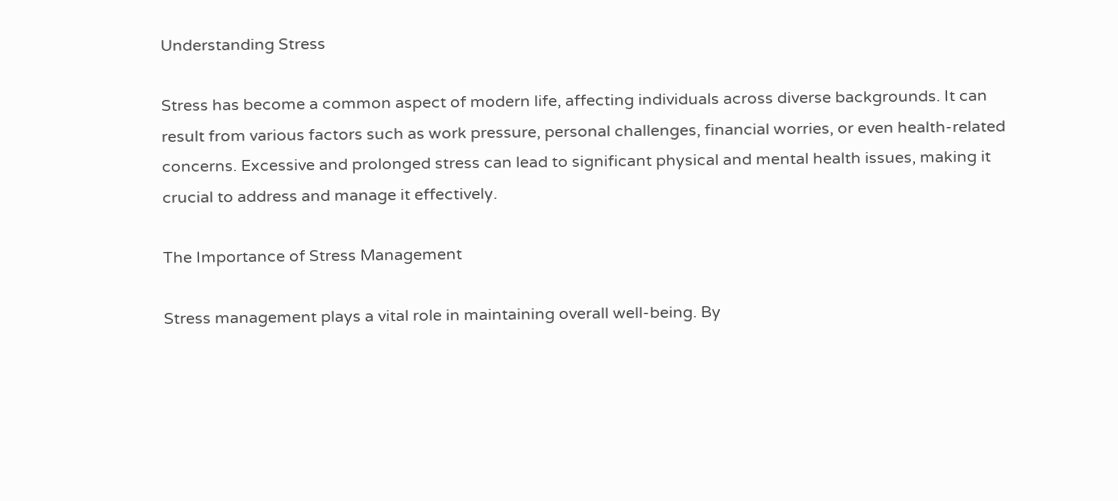Understanding Stress

Stress has become a common aspect of modern life, affecting individuals across diverse backgrounds. It can result from various factors such as work pressure, personal challenges, financial worries, or even health-related concerns. Excessive and prolonged stress can lead to significant physical and mental health issues, making it crucial to address and manage it effectively.

The Importance of Stress Management

Stress management plays a vital role in maintaining overall well-being. By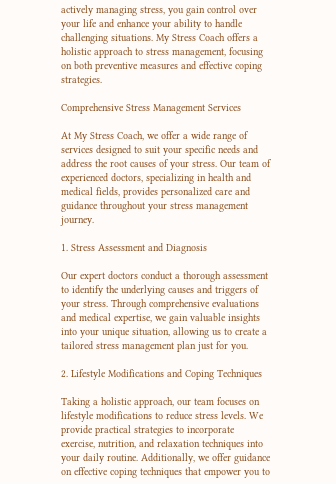actively managing stress, you gain control over your life and enhance your ability to handle challenging situations. My Stress Coach offers a holistic approach to stress management, focusing on both preventive measures and effective coping strategies.

Comprehensive Stress Management Services

At My Stress Coach, we offer a wide range of services designed to suit your specific needs and address the root causes of your stress. Our team of experienced doctors, specializing in health and medical fields, provides personalized care and guidance throughout your stress management journey.

1. Stress Assessment and Diagnosis

Our expert doctors conduct a thorough assessment to identify the underlying causes and triggers of your stress. Through comprehensive evaluations and medical expertise, we gain valuable insights into your unique situation, allowing us to create a tailored stress management plan just for you.

2. Lifestyle Modifications and Coping Techniques

Taking a holistic approach, our team focuses on lifestyle modifications to reduce stress levels. We provide practical strategies to incorporate exercise, nutrition, and relaxation techniques into your daily routine. Additionally, we offer guidance on effective coping techniques that empower you to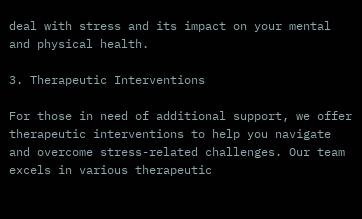deal with stress and its impact on your mental and physical health.

3. Therapeutic Interventions

For those in need of additional support, we offer therapeutic interventions to help you navigate and overcome stress-related challenges. Our team excels in various therapeutic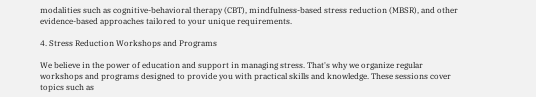modalities such as cognitive-behavioral therapy (CBT), mindfulness-based stress reduction (MBSR), and other evidence-based approaches tailored to your unique requirements.

4. Stress Reduction Workshops and Programs

We believe in the power of education and support in managing stress. That's why we organize regular workshops and programs designed to provide you with practical skills and knowledge. These sessions cover topics such as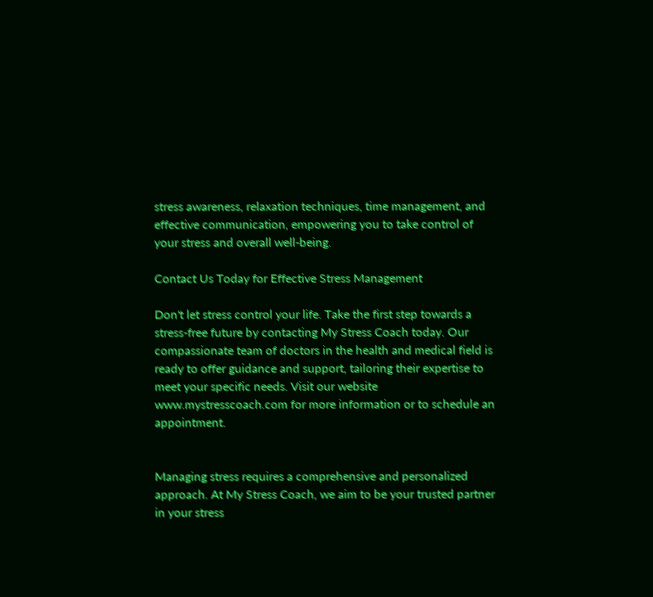stress awareness, relaxation techniques, time management, and effective communication, empowering you to take control of your stress and overall well-being.

Contact Us Today for Effective Stress Management

Don't let stress control your life. Take the first step towards a stress-free future by contacting My Stress Coach today. Our compassionate team of doctors in the health and medical field is ready to offer guidance and support, tailoring their expertise to meet your specific needs. Visit our website www.mystresscoach.com for more information or to schedule an appointment.


Managing stress requires a comprehensive and personalized approach. At My Stress Coach, we aim to be your trusted partner in your stress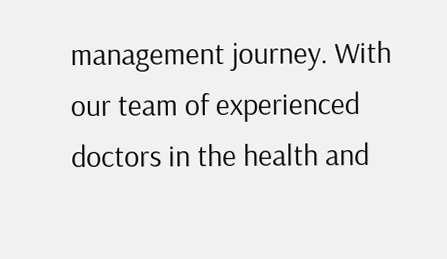management journey. With our team of experienced doctors in the health and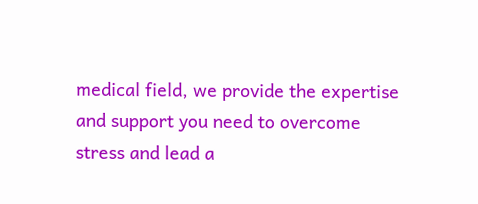medical field, we provide the expertise and support you need to overcome stress and lead a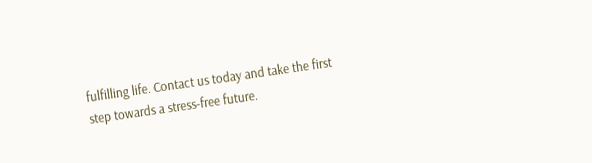fulfilling life. Contact us today and take the first step towards a stress-free future.